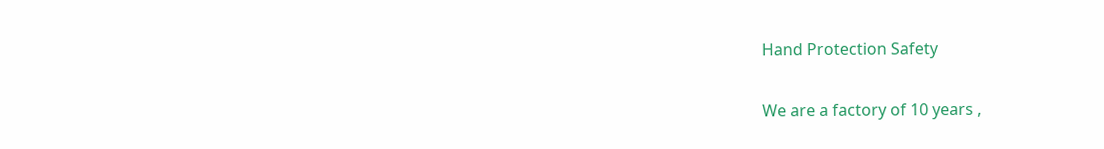Hand Protection Safety

We are a factory of 10 years ,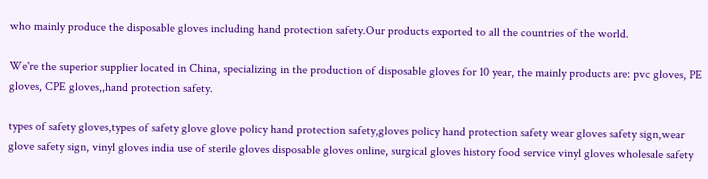who mainly produce the disposable gloves including hand protection safety.Our products exported to all the countries of the world.

We're the superior supplier located in China, specializing in the production of disposable gloves for 10 year, the mainly products are: pvc gloves, PE gloves, CPE gloves,,hand protection safety.

types of safety gloves,types of safety glove glove policy hand protection safety,gloves policy hand protection safety wear gloves safety sign,wear glove safety sign, vinyl gloves india use of sterile gloves disposable gloves online, surgical gloves history food service vinyl gloves wholesale safety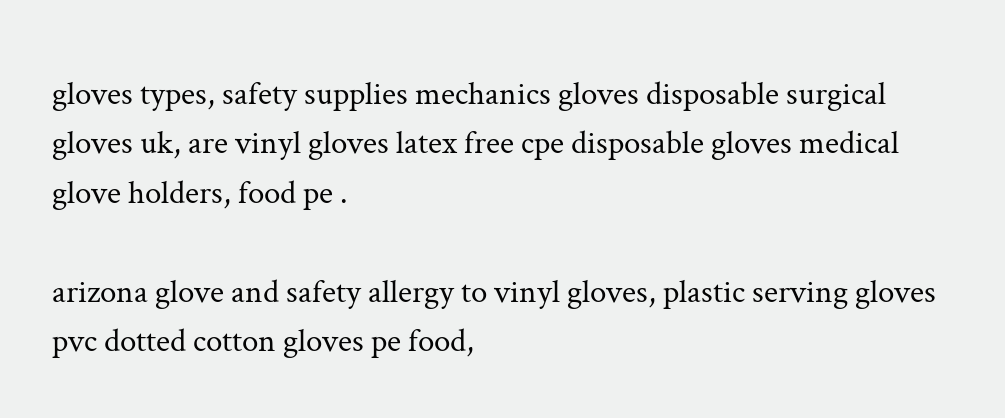gloves types, safety supplies mechanics gloves disposable surgical gloves uk, are vinyl gloves latex free cpe disposable gloves medical glove holders, food pe .

arizona glove and safety allergy to vinyl gloves, plastic serving gloves pvc dotted cotton gloves pe food,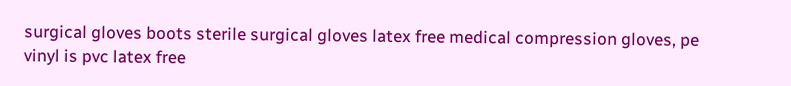surgical gloves boots sterile surgical gloves latex free medical compression gloves, pe vinyl is pvc latex free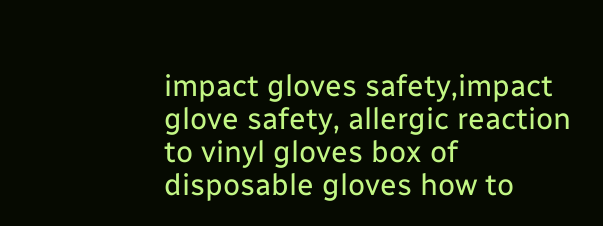impact gloves safety,impact glove safety, allergic reaction to vinyl gloves box of disposable gloves how to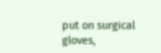put on surgical gloves,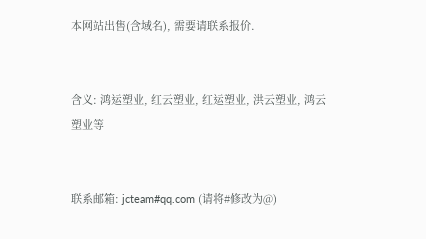本网站出售(含域名), 需要请联系报价.


含义: 鸿运塑业, 红云塑业, 红运塑业, 洪云塑业, 鸿云塑业等


联系邮箱: jcteam#qq.com (请将#修改为@)